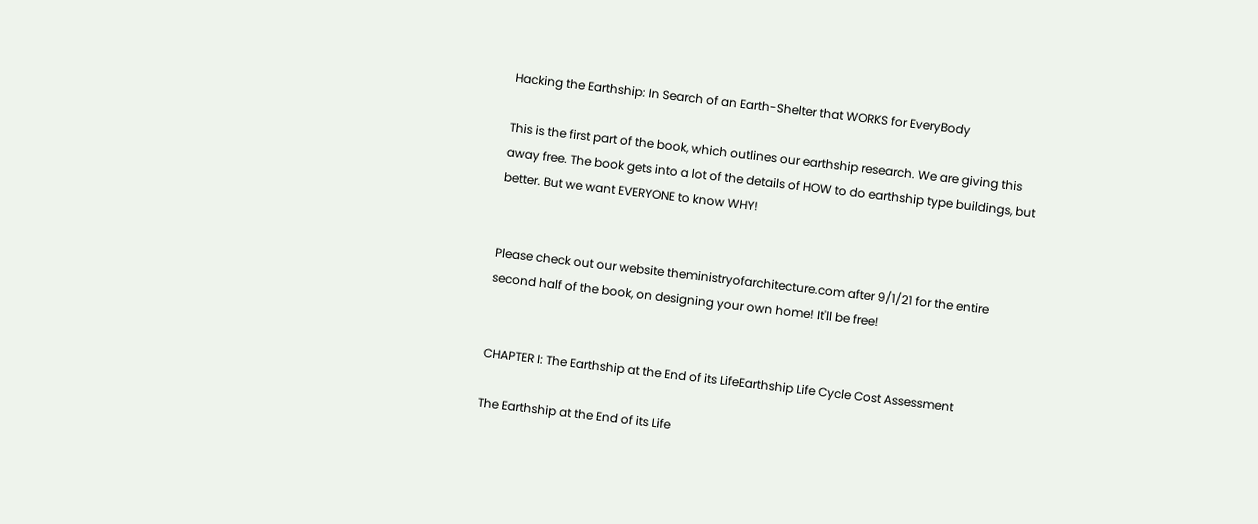Hacking the Earthship: In Search of an Earth-Shelter that WORKS for EveryBody

This is the first part of the book, which outlines our earthship research. We are giving this away free. The book gets into a lot of the details of HOW to do earthship type buildings, but better. But we want EVERYONE to know WHY!


Please check out our website theministryofarchitecture.com after 9/1/21 for the entire second half of the book, on designing your own home! It'll be free!


CHAPTER I: The Earthship at the End of its LifeEarthship Life Cycle Cost Assessment

The Earthship at the End of its Life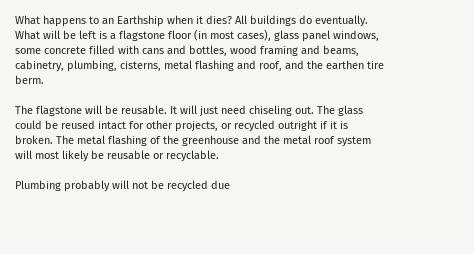What happens to an Earthship when it dies? All buildings do eventually. What will be left is a flagstone floor (in most cases), glass panel windows, some concrete filled with cans and bottles, wood framing and beams, cabinetry, plumbing, cisterns, metal flashing and roof, and the earthen tire berm.

The flagstone will be reusable. It will just need chiseling out. The glass could be reused intact for other projects, or recycled outright if it is broken. The metal flashing of the greenhouse and the metal roof system will most likely be reusable or recyclable.

Plumbing probably will not be recycled due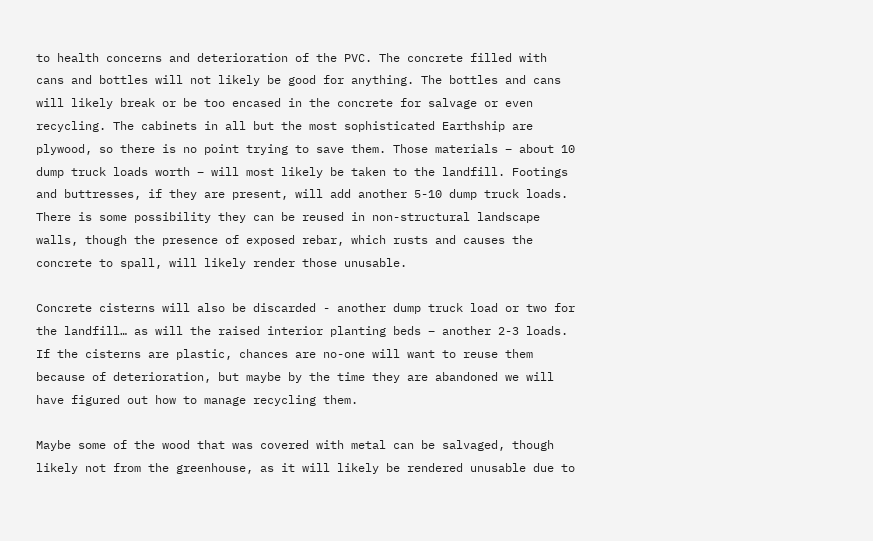to health concerns and deterioration of the PVC. The concrete filled with cans and bottles will not likely be good for anything. The bottles and cans will likely break or be too encased in the concrete for salvage or even recycling. The cabinets in all but the most sophisticated Earthship are plywood, so there is no point trying to save them. Those materials – about 10 dump truck loads worth – will most likely be taken to the landfill. Footings and buttresses, if they are present, will add another 5-10 dump truck loads. There is some possibility they can be reused in non-structural landscape walls, though the presence of exposed rebar, which rusts and causes the concrete to spall, will likely render those unusable.

Concrete cisterns will also be discarded - another dump truck load or two for the landfill… as will the raised interior planting beds – another 2-3 loads. If the cisterns are plastic, chances are no-one will want to reuse them because of deterioration, but maybe by the time they are abandoned we will have figured out how to manage recycling them.

Maybe some of the wood that was covered with metal can be salvaged, though likely not from the greenhouse, as it will likely be rendered unusable due to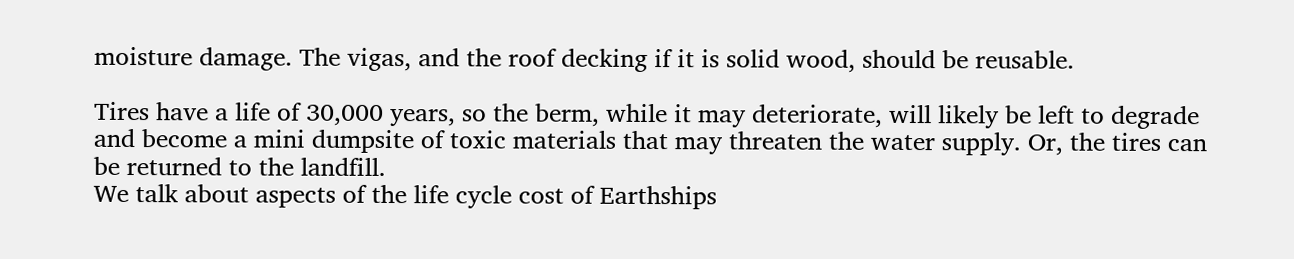moisture damage. The vigas, and the roof decking if it is solid wood, should be reusable.

Tires have a life of 30,000 years, so the berm, while it may deteriorate, will likely be left to degrade and become a mini dumpsite of toxic materials that may threaten the water supply. Or, the tires can be returned to the landfill.
We talk about aspects of the life cycle cost of Earthships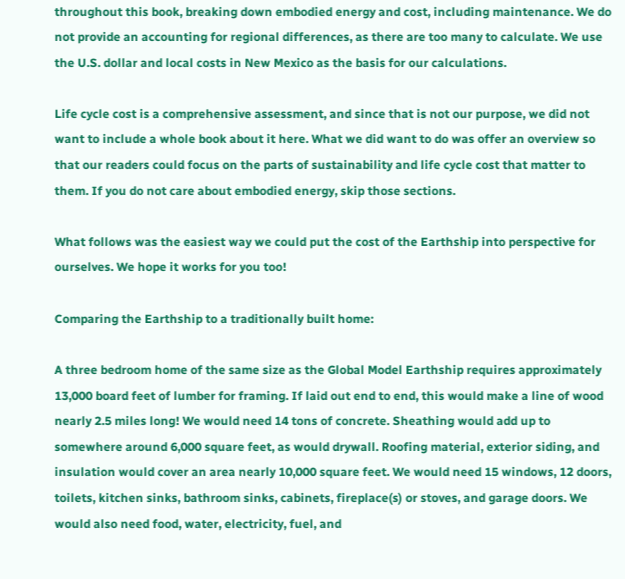throughout this book, breaking down embodied energy and cost, including maintenance. We do not provide an accounting for regional differences, as there are too many to calculate. We use the U.S. dollar and local costs in New Mexico as the basis for our calculations.

Life cycle cost is a comprehensive assessment, and since that is not our purpose, we did not want to include a whole book about it here. What we did want to do was offer an overview so that our readers could focus on the parts of sustainability and life cycle cost that matter to them. If you do not care about embodied energy, skip those sections.

What follows was the easiest way we could put the cost of the Earthship into perspective for ourselves. We hope it works for you too!

Comparing the Earthship to a traditionally built home:

A three bedroom home of the same size as the Global Model Earthship requires approximately 13,000 board feet of lumber for framing. If laid out end to end, this would make a line of wood nearly 2.5 miles long! We would need 14 tons of concrete. Sheathing would add up to somewhere around 6,000 square feet, as would drywall. Roofing material, exterior siding, and insulation would cover an area nearly 10,000 square feet. We would need 15 windows, 12 doors, toilets, kitchen sinks, bathroom sinks, cabinets, fireplace(s) or stoves, and garage doors. We would also need food, water, electricity, fuel, and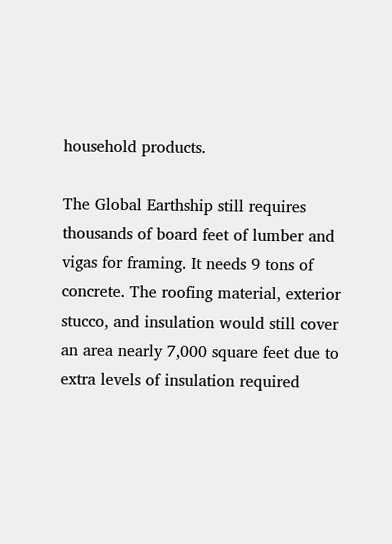household products.

The Global Earthship still requires thousands of board feet of lumber and vigas for framing. It needs 9 tons of concrete. The roofing material, exterior stucco, and insulation would still cover an area nearly 7,000 square feet due to extra levels of insulation required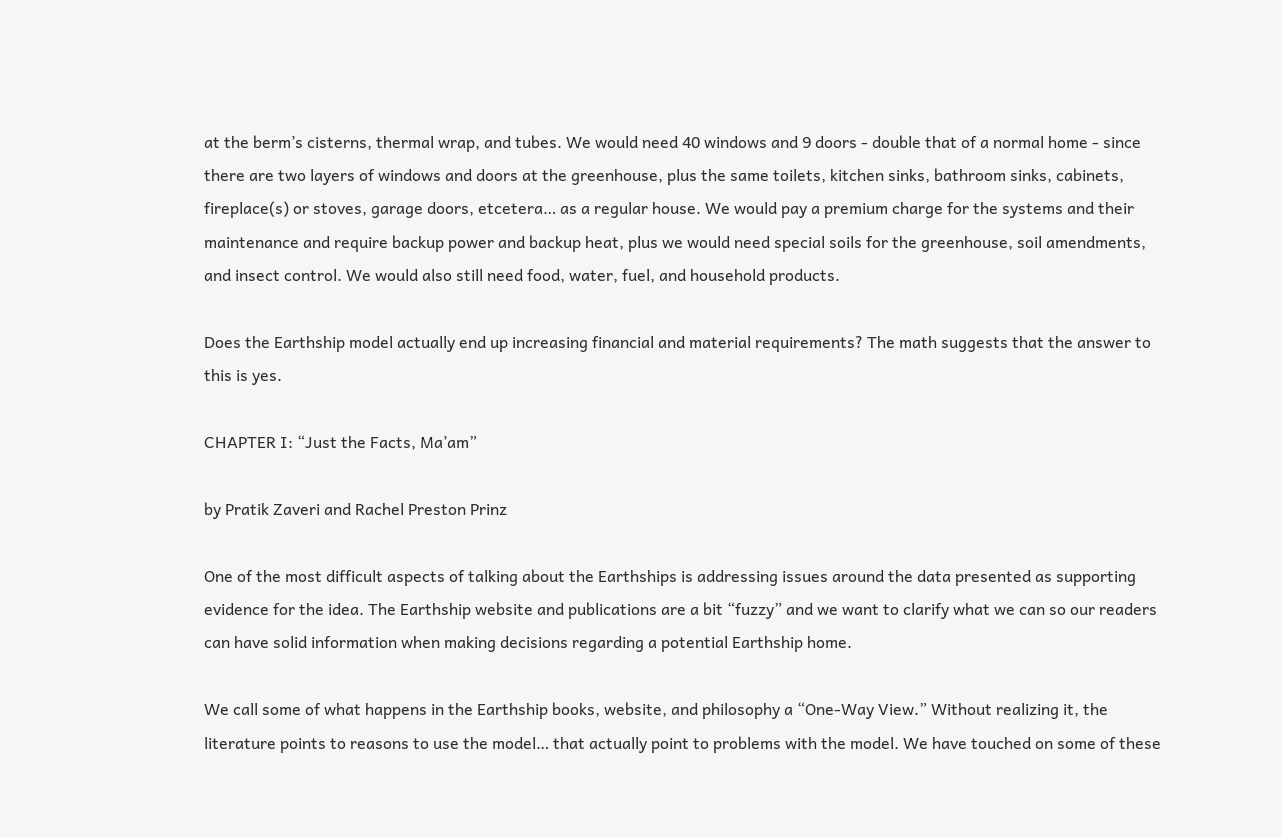at the berm’s cisterns, thermal wrap, and tubes. We would need 40 windows and 9 doors - double that of a normal home - since there are two layers of windows and doors at the greenhouse, plus the same toilets, kitchen sinks, bathroom sinks, cabinets, fireplace(s) or stoves, garage doors, etcetera… as a regular house. We would pay a premium charge for the systems and their maintenance and require backup power and backup heat, plus we would need special soils for the greenhouse, soil amendments, and insect control. We would also still need food, water, fuel, and household products.

Does the Earthship model actually end up increasing financial and material requirements? The math suggests that the answer to this is yes.

CHAPTER I: “Just the Facts, Ma’am”

by Pratik Zaveri and Rachel Preston Prinz

One of the most difficult aspects of talking about the Earthships is addressing issues around the data presented as supporting evidence for the idea. The Earthship website and publications are a bit “fuzzy” and we want to clarify what we can so our readers can have solid information when making decisions regarding a potential Earthship home.

We call some of what happens in the Earthship books, website, and philosophy a “One-Way View.” Without realizing it, the literature points to reasons to use the model… that actually point to problems with the model. We have touched on some of these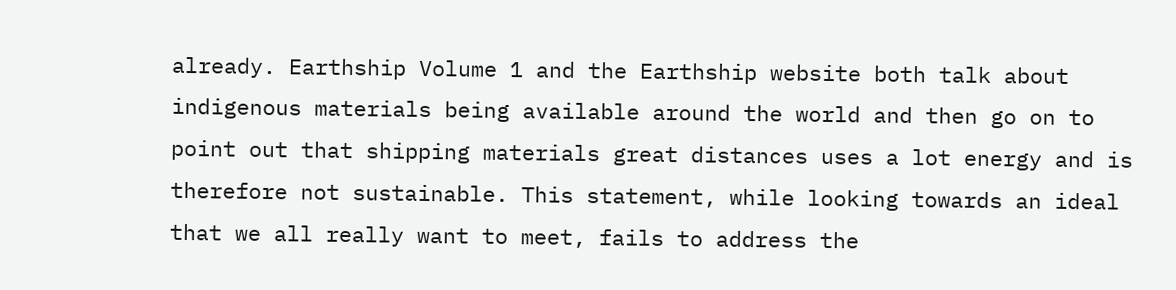already. Earthship Volume 1 and the Earthship website both talk about indigenous materials being available around the world and then go on to point out that shipping materials great distances uses a lot energy and is therefore not sustainable. This statement, while looking towards an ideal that we all really want to meet, fails to address the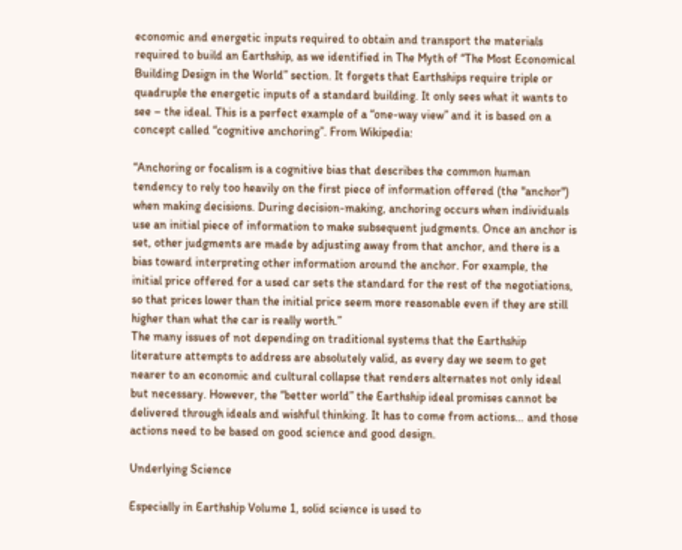economic and energetic inputs required to obtain and transport the materials required to build an Earthship, as we identified in The Myth of “The Most Economical Building Design in the World” section. It forgets that Earthships require triple or quadruple the energetic inputs of a standard building. It only sees what it wants to see – the ideal. This is a perfect example of a “one-way view” and it is based on a concept called “cognitive anchoring”. From Wikipedia:

“Anchoring or focalism is a cognitive bias that describes the common human tendency to rely too heavily on the first piece of information offered (the "anchor") when making decisions. During decision-making, anchoring occurs when individuals use an initial piece of information to make subsequent judgments. Once an anchor is set, other judgments are made by adjusting away from that anchor, and there is a bias toward interpreting other information around the anchor. For example, the initial price offered for a used car sets the standard for the rest of the negotiations, so that prices lower than the initial price seem more reasonable even if they are still higher than what the car is really worth.”
The many issues of not depending on traditional systems that the Earthship literature attempts to address are absolutely valid, as every day we seem to get nearer to an economic and cultural collapse that renders alternates not only ideal but necessary. However, the “better world” the Earthship ideal promises cannot be delivered through ideals and wishful thinking. It has to come from actions… and those actions need to be based on good science and good design.

Underlying Science

Especially in Earthship Volume 1, solid science is used to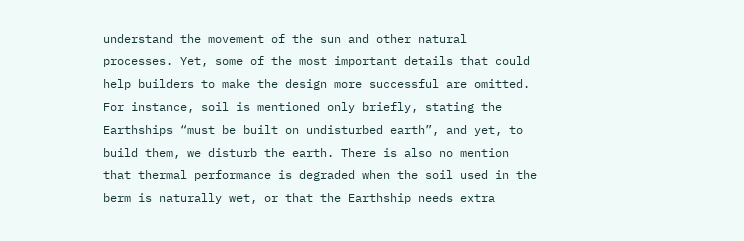understand the movement of the sun and other natural processes. Yet, some of the most important details that could help builders to make the design more successful are omitted. For instance, soil is mentioned only briefly, stating the Earthships “must be built on undisturbed earth”, and yet, to build them, we disturb the earth. There is also no mention that thermal performance is degraded when the soil used in the berm is naturally wet, or that the Earthship needs extra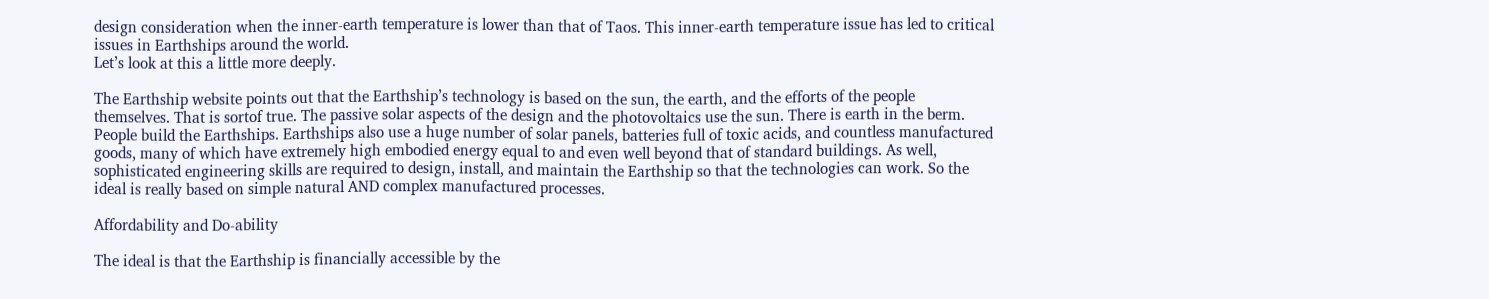design consideration when the inner-earth temperature is lower than that of Taos. This inner-earth temperature issue has led to critical issues in Earthships around the world.
Let’s look at this a little more deeply.

The Earthship website points out that the Earthship’s technology is based on the sun, the earth, and the efforts of the people themselves. That is sortof true. The passive solar aspects of the design and the photovoltaics use the sun. There is earth in the berm. People build the Earthships. Earthships also use a huge number of solar panels, batteries full of toxic acids, and countless manufactured goods, many of which have extremely high embodied energy equal to and even well beyond that of standard buildings. As well, sophisticated engineering skills are required to design, install, and maintain the Earthship so that the technologies can work. So the ideal is really based on simple natural AND complex manufactured processes.

Affordability and Do-ability

The ideal is that the Earthship is financially accessible by the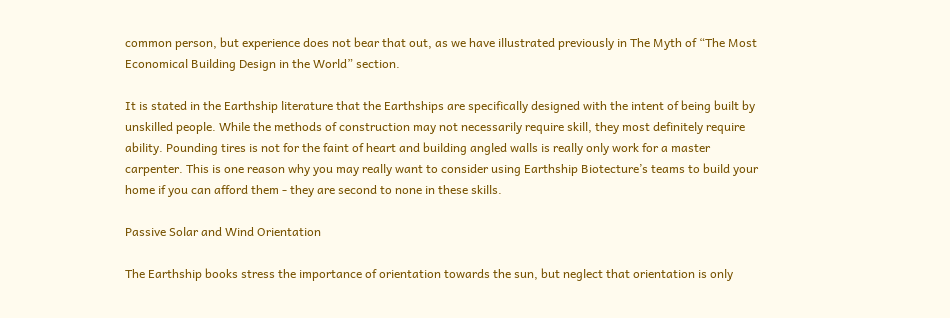common person, but experience does not bear that out, as we have illustrated previously in The Myth of “The Most Economical Building Design in the World” section.

It is stated in the Earthship literature that the Earthships are specifically designed with the intent of being built by unskilled people. While the methods of construction may not necessarily require skill, they most definitely require ability. Pounding tires is not for the faint of heart and building angled walls is really only work for a master carpenter. This is one reason why you may really want to consider using Earthship Biotecture’s teams to build your home if you can afford them - they are second to none in these skills.

Passive Solar and Wind Orientation

The Earthship books stress the importance of orientation towards the sun, but neglect that orientation is only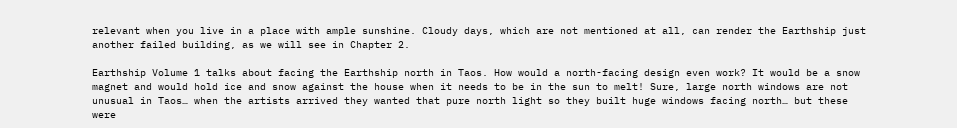relevant when you live in a place with ample sunshine. Cloudy days, which are not mentioned at all, can render the Earthship just another failed building, as we will see in Chapter 2.

Earthship Volume 1 talks about facing the Earthship north in Taos. How would a north-facing design even work? It would be a snow magnet and would hold ice and snow against the house when it needs to be in the sun to melt! Sure, large north windows are not unusual in Taos… when the artists arrived they wanted that pure north light so they built huge windows facing north… but these were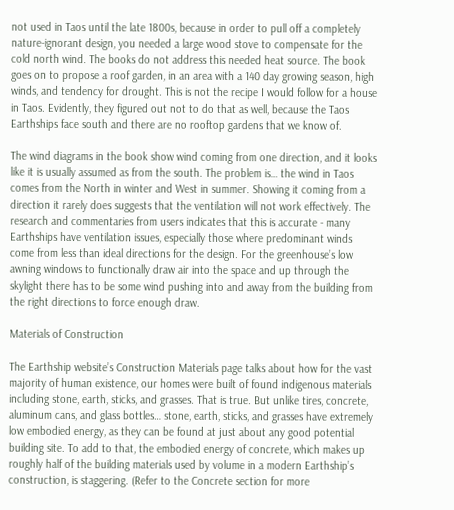not used in Taos until the late 1800s, because in order to pull off a completely nature-ignorant design, you needed a large wood stove to compensate for the cold north wind. The books do not address this needed heat source. The book goes on to propose a roof garden, in an area with a 140 day growing season, high winds, and tendency for drought. This is not the recipe I would follow for a house in Taos. Evidently, they figured out not to do that as well, because the Taos Earthships face south and there are no rooftop gardens that we know of.

The wind diagrams in the book show wind coming from one direction, and it looks like it is usually assumed as from the south. The problem is… the wind in Taos comes from the North in winter and West in summer. Showing it coming from a direction it rarely does suggests that the ventilation will not work effectively. The research and commentaries from users indicates that this is accurate - many Earthships have ventilation issues, especially those where predominant winds come from less than ideal directions for the design. For the greenhouse’s low awning windows to functionally draw air into the space and up through the skylight there has to be some wind pushing into and away from the building from the right directions to force enough draw.

Materials of Construction

The Earthship website’s Construction Materials page talks about how for the vast majority of human existence, our homes were built of found indigenous materials including stone, earth, sticks, and grasses. That is true. But unlike tires, concrete, aluminum cans, and glass bottles… stone, earth, sticks, and grasses have extremely low embodied energy, as they can be found at just about any good potential building site. To add to that, the embodied energy of concrete, which makes up roughly half of the building materials used by volume in a modern Earthship’s construction, is staggering. (Refer to the Concrete section for more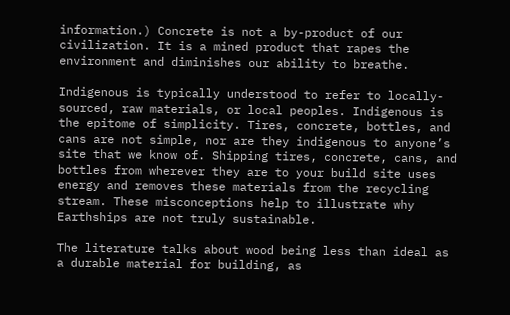information.) Concrete is not a by-product of our civilization. It is a mined product that rapes the environment and diminishes our ability to breathe.

Indigenous is typically understood to refer to locally-sourced, raw materials, or local peoples. Indigenous is the epitome of simplicity. Tires, concrete, bottles, and cans are not simple, nor are they indigenous to anyone’s site that we know of. Shipping tires, concrete, cans, and bottles from wherever they are to your build site uses energy and removes these materials from the recycling stream. These misconceptions help to illustrate why Earthships are not truly sustainable.

The literature talks about wood being less than ideal as a durable material for building, as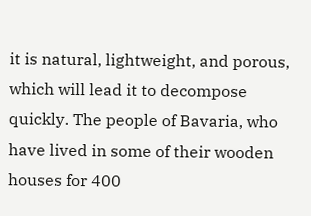it is natural, lightweight, and porous, which will lead it to decompose quickly. The people of Bavaria, who have lived in some of their wooden houses for 400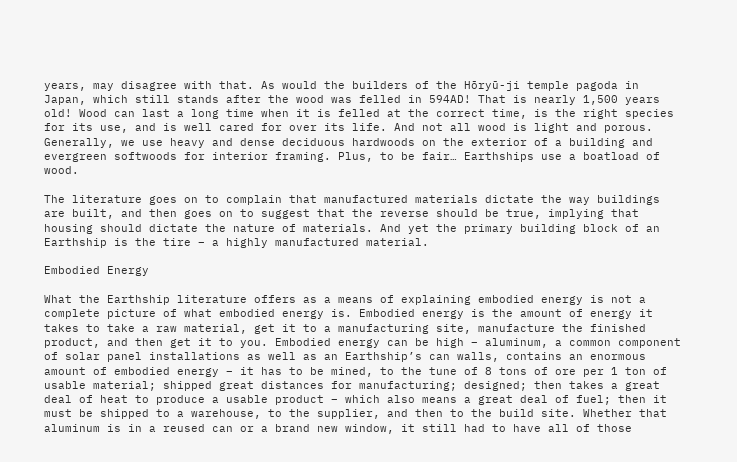years, may disagree with that. As would the builders of the Hōryū-ji temple pagoda in Japan, which still stands after the wood was felled in 594AD! That is nearly 1,500 years old! Wood can last a long time when it is felled at the correct time, is the right species for its use, and is well cared for over its life. And not all wood is light and porous. Generally, we use heavy and dense deciduous hardwoods on the exterior of a building and evergreen softwoods for interior framing. Plus, to be fair… Earthships use a boatload of wood.

The literature goes on to complain that manufactured materials dictate the way buildings are built, and then goes on to suggest that the reverse should be true, implying that housing should dictate the nature of materials. And yet the primary building block of an Earthship is the tire – a highly manufactured material.

Embodied Energy

What the Earthship literature offers as a means of explaining embodied energy is not a complete picture of what embodied energy is. Embodied energy is the amount of energy it takes to take a raw material, get it to a manufacturing site, manufacture the finished product, and then get it to you. Embodied energy can be high – aluminum, a common component of solar panel installations as well as an Earthship’s can walls, contains an enormous amount of embodied energy – it has to be mined, to the tune of 8 tons of ore per 1 ton of usable material; shipped great distances for manufacturing; designed; then takes a great deal of heat to produce a usable product – which also means a great deal of fuel; then it must be shipped to a warehouse, to the supplier, and then to the build site. Whether that aluminum is in a reused can or a brand new window, it still had to have all of those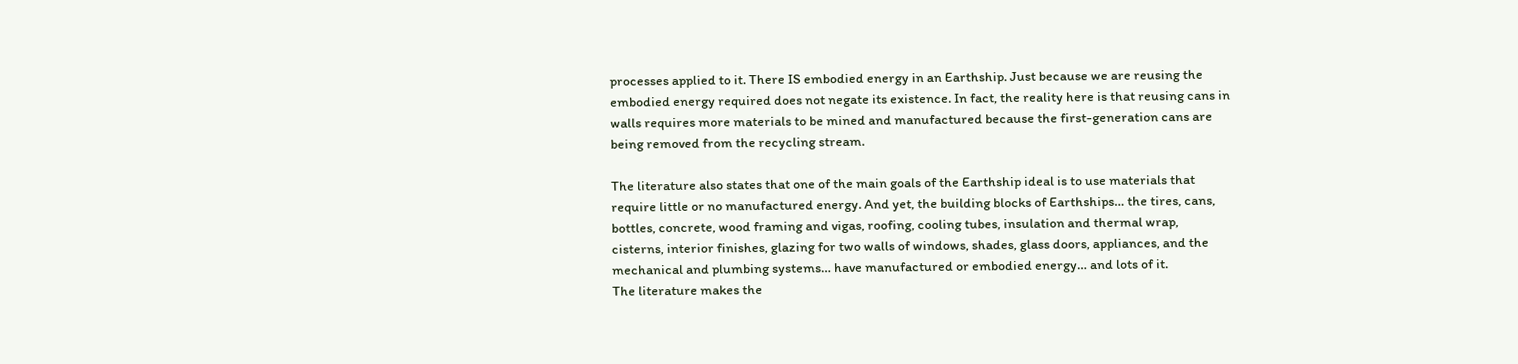processes applied to it. There IS embodied energy in an Earthship. Just because we are reusing the embodied energy required does not negate its existence. In fact, the reality here is that reusing cans in walls requires more materials to be mined and manufactured because the first-generation cans are being removed from the recycling stream.

The literature also states that one of the main goals of the Earthship ideal is to use materials that require little or no manufactured energy. And yet, the building blocks of Earthships… the tires, cans, bottles, concrete, wood framing and vigas, roofing, cooling tubes, insulation and thermal wrap, cisterns, interior finishes, glazing for two walls of windows, shades, glass doors, appliances, and the mechanical and plumbing systems… have manufactured or embodied energy… and lots of it.
The literature makes the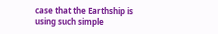case that the Earthship is using such simple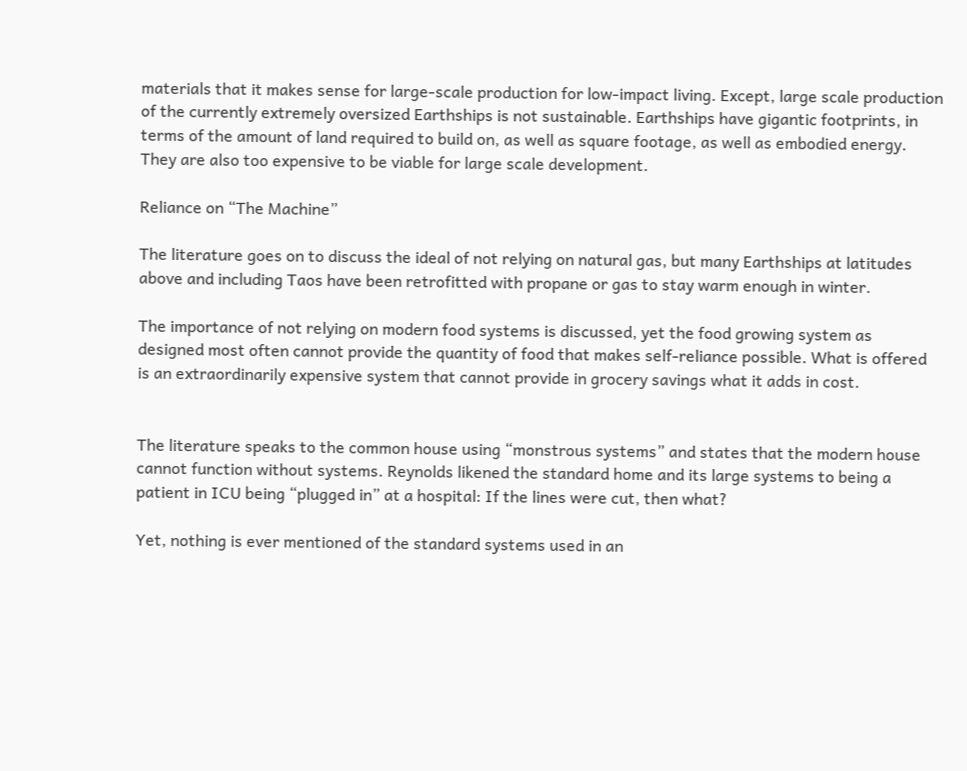materials that it makes sense for large-scale production for low-impact living. Except, large scale production of the currently extremely oversized Earthships is not sustainable. Earthships have gigantic footprints, in terms of the amount of land required to build on, as well as square footage, as well as embodied energy. They are also too expensive to be viable for large scale development.

Reliance on “The Machine”

The literature goes on to discuss the ideal of not relying on natural gas, but many Earthships at latitudes above and including Taos have been retrofitted with propane or gas to stay warm enough in winter.

The importance of not relying on modern food systems is discussed, yet the food growing system as designed most often cannot provide the quantity of food that makes self-reliance possible. What is offered is an extraordinarily expensive system that cannot provide in grocery savings what it adds in cost.


The literature speaks to the common house using “monstrous systems” and states that the modern house cannot function without systems. Reynolds likened the standard home and its large systems to being a patient in ICU being “plugged in” at a hospital: If the lines were cut, then what?

Yet, nothing is ever mentioned of the standard systems used in an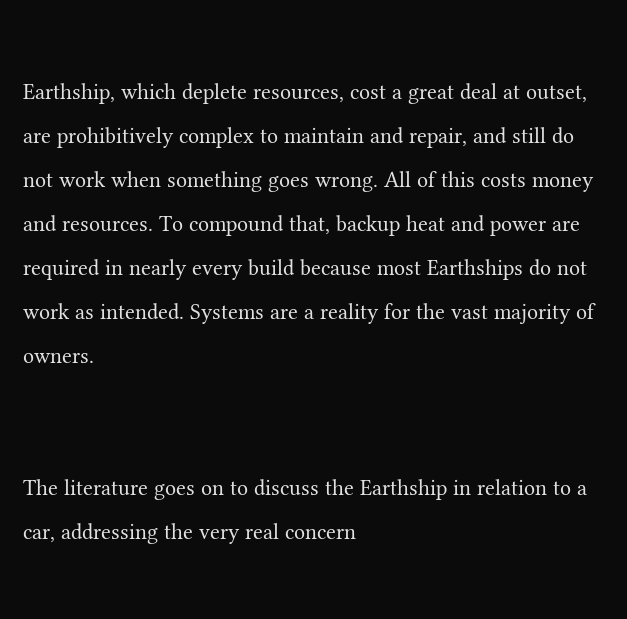Earthship, which deplete resources, cost a great deal at outset, are prohibitively complex to maintain and repair, and still do not work when something goes wrong. All of this costs money and resources. To compound that, backup heat and power are required in nearly every build because most Earthships do not work as intended. Systems are a reality for the vast majority of owners.


The literature goes on to discuss the Earthship in relation to a car, addressing the very real concern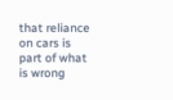that reliance on cars is part of what is wrong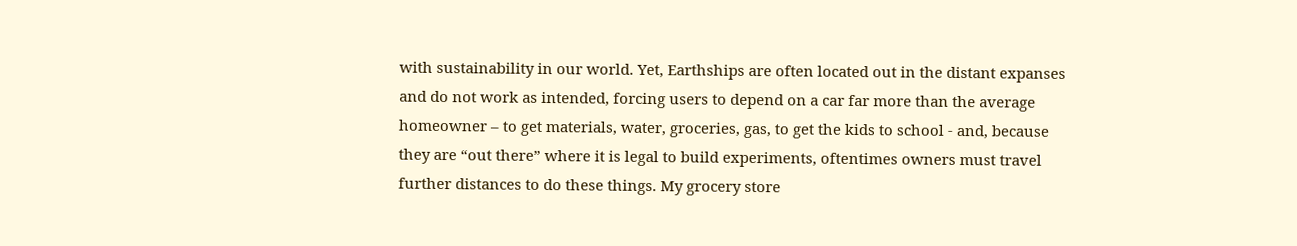with sustainability in our world. Yet, Earthships are often located out in the distant expanses and do not work as intended, forcing users to depend on a car far more than the average homeowner – to get materials, water, groceries, gas, to get the kids to school - and, because they are “out there” where it is legal to build experiments, oftentimes owners must travel further distances to do these things. My grocery store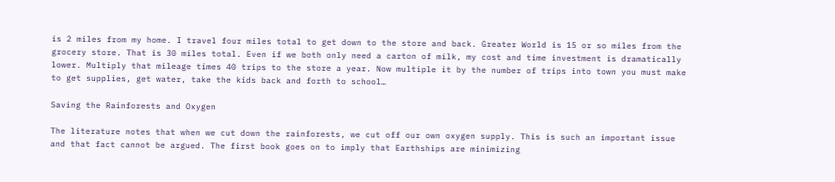is 2 miles from my home. I travel four miles total to get down to the store and back. Greater World is 15 or so miles from the grocery store. That is 30 miles total. Even if we both only need a carton of milk, my cost and time investment is dramatically lower. Multiply that mileage times 40 trips to the store a year. Now multiple it by the number of trips into town you must make to get supplies, get water, take the kids back and forth to school…

Saving the Rainforests and Oxygen

The literature notes that when we cut down the rainforests, we cut off our own oxygen supply. This is such an important issue and that fact cannot be argued. The first book goes on to imply that Earthships are minimizing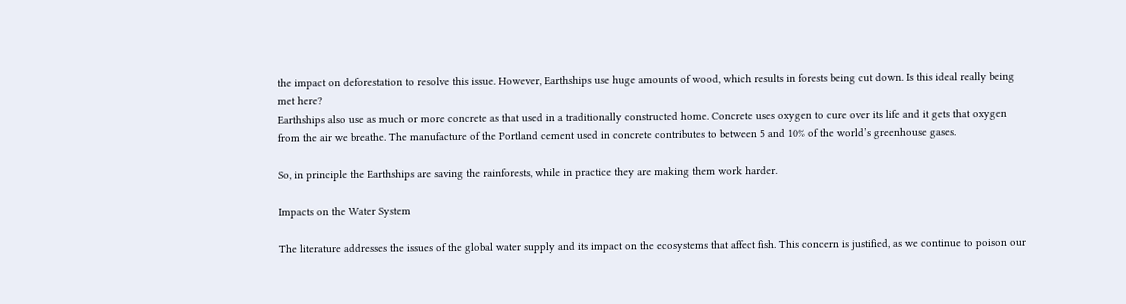the impact on deforestation to resolve this issue. However, Earthships use huge amounts of wood, which results in forests being cut down. Is this ideal really being met here?
Earthships also use as much or more concrete as that used in a traditionally constructed home. Concrete uses oxygen to cure over its life and it gets that oxygen from the air we breathe. The manufacture of the Portland cement used in concrete contributes to between 5 and 10% of the world’s greenhouse gases.

So, in principle the Earthships are saving the rainforests, while in practice they are making them work harder.

Impacts on the Water System

The literature addresses the issues of the global water supply and its impact on the ecosystems that affect fish. This concern is justified, as we continue to poison our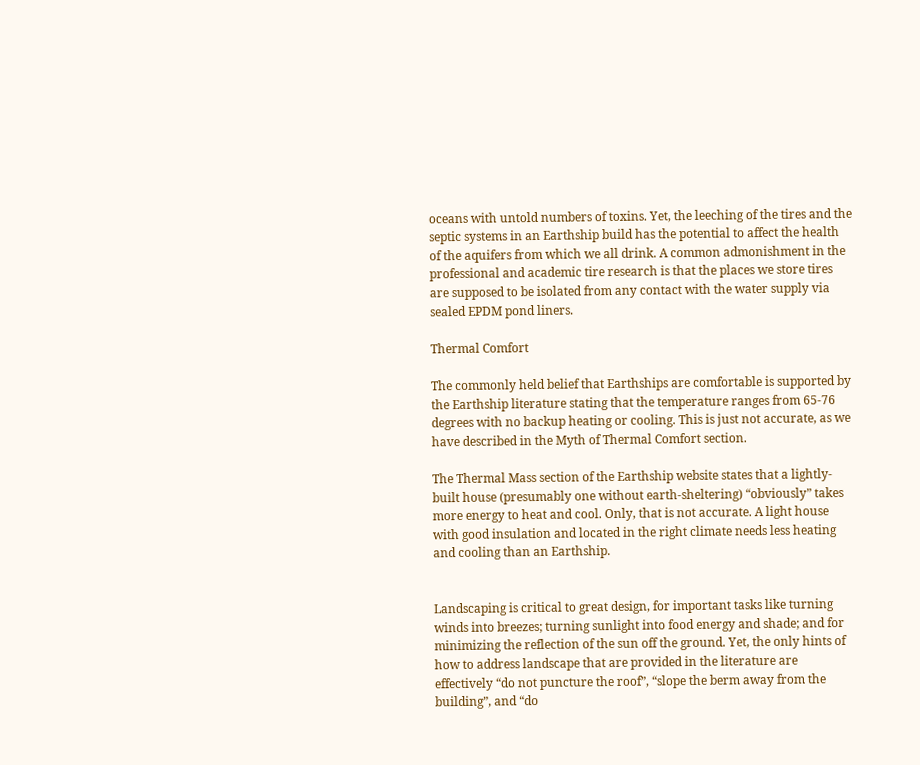oceans with untold numbers of toxins. Yet, the leeching of the tires and the septic systems in an Earthship build has the potential to affect the health of the aquifers from which we all drink. A common admonishment in the professional and academic tire research is that the places we store tires are supposed to be isolated from any contact with the water supply via sealed EPDM pond liners.

Thermal Comfort

The commonly held belief that Earthships are comfortable is supported by the Earthship literature stating that the temperature ranges from 65-76 degrees with no backup heating or cooling. This is just not accurate, as we have described in the Myth of Thermal Comfort section.

The Thermal Mass section of the Earthship website states that a lightly-built house (presumably one without earth-sheltering) “obviously” takes more energy to heat and cool. Only, that is not accurate. A light house with good insulation and located in the right climate needs less heating and cooling than an Earthship.


Landscaping is critical to great design, for important tasks like turning winds into breezes; turning sunlight into food energy and shade; and for minimizing the reflection of the sun off the ground. Yet, the only hints of how to address landscape that are provided in the literature are effectively “do not puncture the roof”, “slope the berm away from the building”, and “do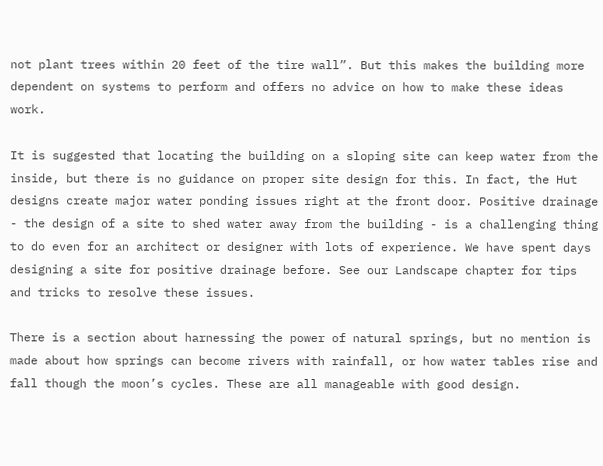not plant trees within 20 feet of the tire wall”. But this makes the building more dependent on systems to perform and offers no advice on how to make these ideas work.

It is suggested that locating the building on a sloping site can keep water from the inside, but there is no guidance on proper site design for this. In fact, the Hut designs create major water ponding issues right at the front door. Positive drainage - the design of a site to shed water away from the building - is a challenging thing to do even for an architect or designer with lots of experience. We have spent days designing a site for positive drainage before. See our Landscape chapter for tips and tricks to resolve these issues.

There is a section about harnessing the power of natural springs, but no mention is made about how springs can become rivers with rainfall, or how water tables rise and fall though the moon’s cycles. These are all manageable with good design.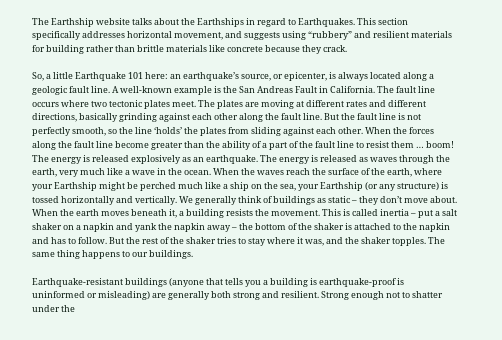The Earthship website talks about the Earthships in regard to Earthquakes. This section specifically addresses horizontal movement, and suggests using “rubbery” and resilient materials for building rather than brittle materials like concrete because they crack.

So, a little Earthquake 101 here: an earthquake’s source, or epicenter, is always located along a geologic fault line. A well-known example is the San Andreas Fault in California. The fault line occurs where two tectonic plates meet. The plates are moving at different rates and different directions, basically grinding against each other along the fault line. But the fault line is not perfectly smooth, so the line ‘holds’ the plates from sliding against each other. When the forces along the fault line become greater than the ability of a part of the fault line to resist them … boom! The energy is released explosively as an earthquake. The energy is released as waves through the earth, very much like a wave in the ocean. When the waves reach the surface of the earth, where your Earthship might be perched much like a ship on the sea, your Earthship (or any structure) is tossed horizontally and vertically. We generally think of buildings as static – they don’t move about. When the earth moves beneath it, a building resists the movement. This is called inertia – put a salt shaker on a napkin and yank the napkin away – the bottom of the shaker is attached to the napkin and has to follow. But the rest of the shaker tries to stay where it was, and the shaker topples. The same thing happens to our buildings.

Earthquake-resistant buildings (anyone that tells you a building is earthquake-proof is uninformed or misleading) are generally both strong and resilient. Strong enough not to shatter under the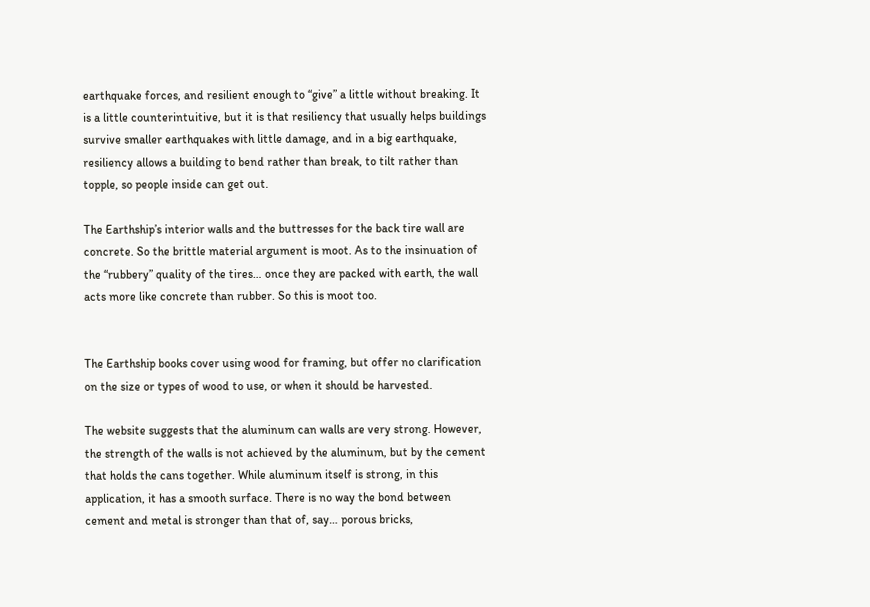earthquake forces, and resilient enough to “give” a little without breaking. It is a little counterintuitive, but it is that resiliency that usually helps buildings survive smaller earthquakes with little damage, and in a big earthquake, resiliency allows a building to bend rather than break, to tilt rather than topple, so people inside can get out.

The Earthship’s interior walls and the buttresses for the back tire wall are concrete. So the brittle material argument is moot. As to the insinuation of the “rubbery” quality of the tires… once they are packed with earth, the wall acts more like concrete than rubber. So this is moot too.


The Earthship books cover using wood for framing, but offer no clarification on the size or types of wood to use, or when it should be harvested.

The website suggests that the aluminum can walls are very strong. However, the strength of the walls is not achieved by the aluminum, but by the cement that holds the cans together. While aluminum itself is strong, in this application, it has a smooth surface. There is no way the bond between cement and metal is stronger than that of, say… porous bricks,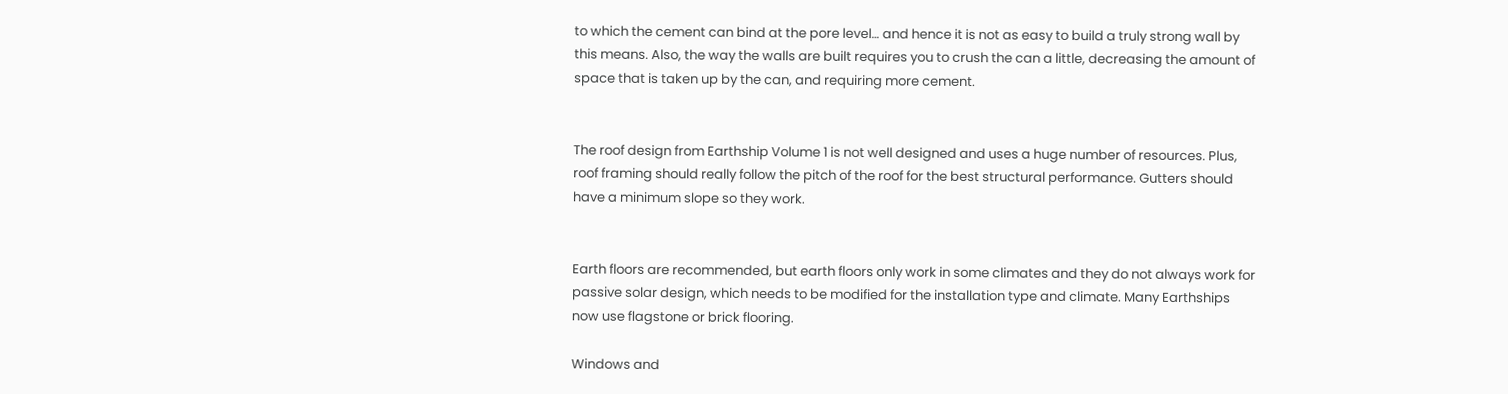to which the cement can bind at the pore level… and hence it is not as easy to build a truly strong wall by this means. Also, the way the walls are built requires you to crush the can a little, decreasing the amount of space that is taken up by the can, and requiring more cement.


The roof design from Earthship Volume 1 is not well designed and uses a huge number of resources. Plus, roof framing should really follow the pitch of the roof for the best structural performance. Gutters should have a minimum slope so they work.


Earth floors are recommended, but earth floors only work in some climates and they do not always work for passive solar design, which needs to be modified for the installation type and climate. Many Earthships now use flagstone or brick flooring.

Windows and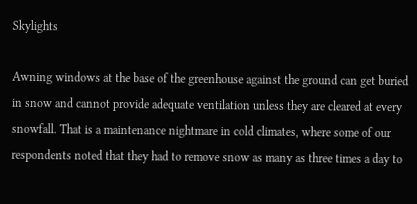Skylights

Awning windows at the base of the greenhouse against the ground can get buried in snow and cannot provide adequate ventilation unless they are cleared at every snowfall. That is a maintenance nightmare in cold climates, where some of our respondents noted that they had to remove snow as many as three times a day to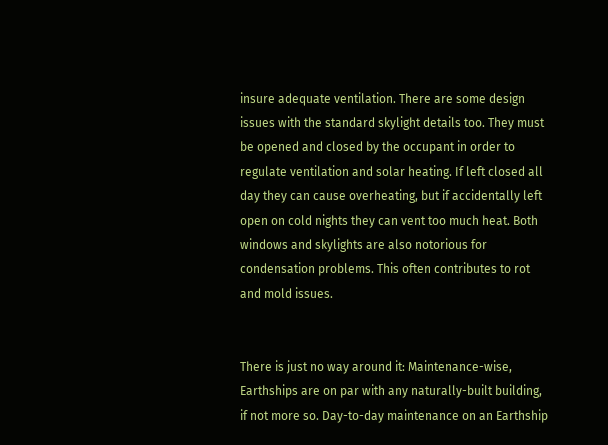insure adequate ventilation. There are some design issues with the standard skylight details too. They must be opened and closed by the occupant in order to regulate ventilation and solar heating. If left closed all day they can cause overheating, but if accidentally left open on cold nights they can vent too much heat. Both windows and skylights are also notorious for condensation problems. This often contributes to rot and mold issues.


There is just no way around it: Maintenance-wise, Earthships are on par with any naturally-built building, if not more so. Day-to-day maintenance on an Earthship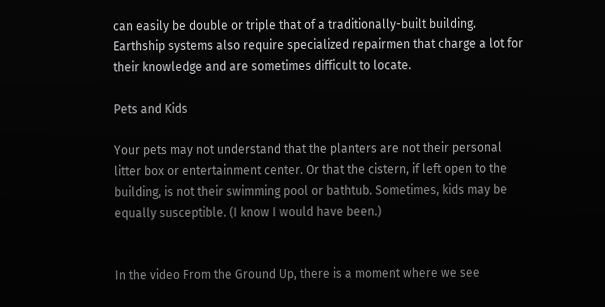can easily be double or triple that of a traditionally-built building. Earthship systems also require specialized repairmen that charge a lot for their knowledge and are sometimes difficult to locate.

Pets and Kids

Your pets may not understand that the planters are not their personal litter box or entertainment center. Or that the cistern, if left open to the building, is not their swimming pool or bathtub. Sometimes, kids may be equally susceptible. (I know I would have been.)


In the video From the Ground Up, there is a moment where we see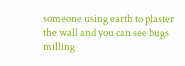someone using earth to plaster the wall and you can see bugs milling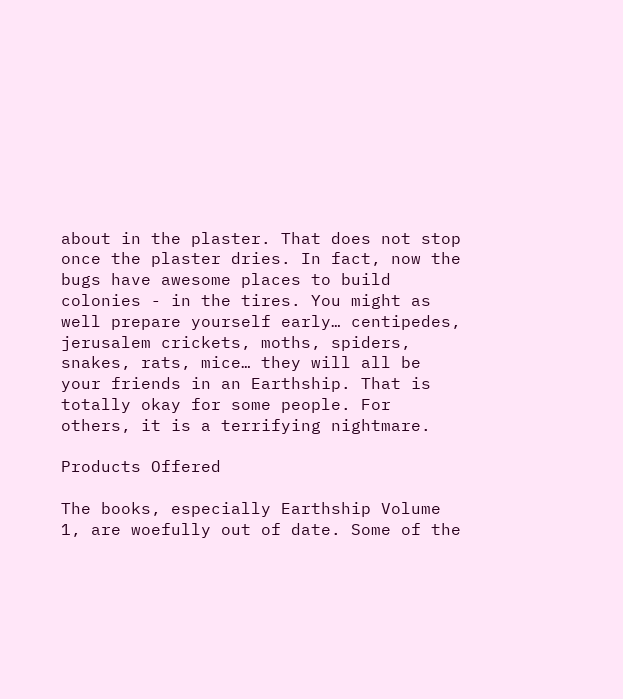about in the plaster. That does not stop once the plaster dries. In fact, now the bugs have awesome places to build colonies - in the tires. You might as well prepare yourself early… centipedes, jerusalem crickets, moths, spiders, snakes, rats, mice… they will all be your friends in an Earthship. That is totally okay for some people. For others, it is a terrifying nightmare.

Products Offered

The books, especially Earthship Volume 1, are woefully out of date. Some of the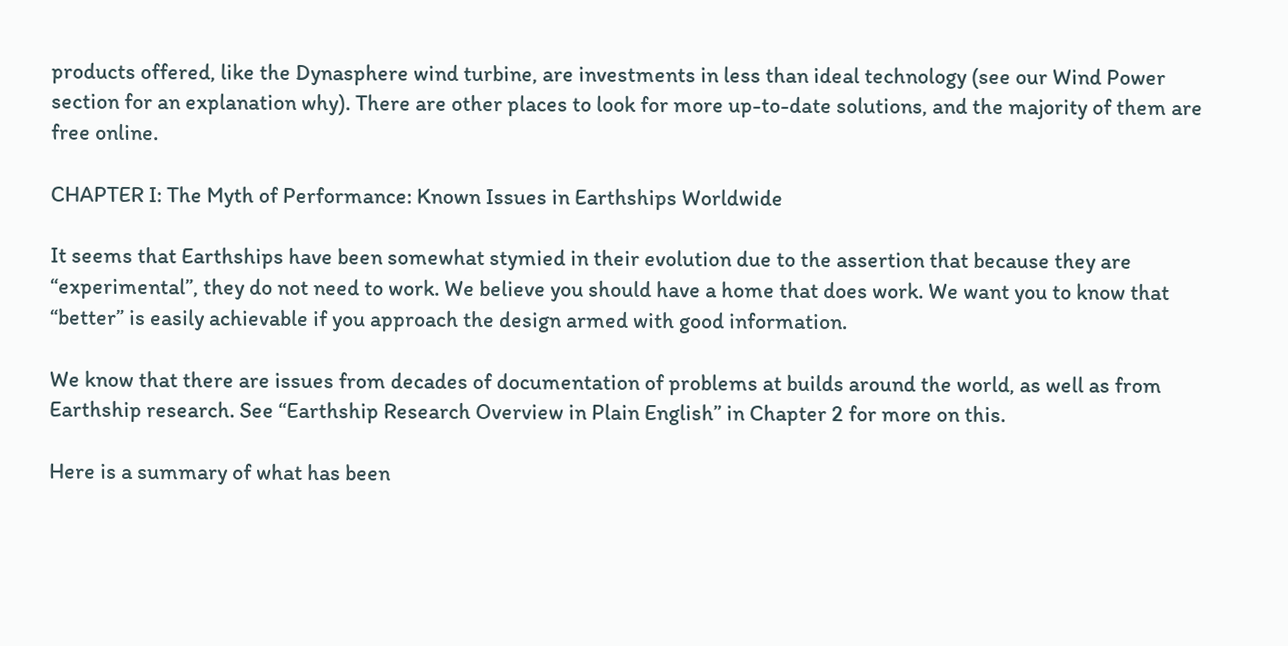products offered, like the Dynasphere wind turbine, are investments in less than ideal technology (see our Wind Power section for an explanation why). There are other places to look for more up-to-date solutions, and the majority of them are free online.

CHAPTER I: The Myth of Performance: Known Issues in Earthships Worldwide

It seems that Earthships have been somewhat stymied in their evolution due to the assertion that because they are “experimental”, they do not need to work. We believe you should have a home that does work. We want you to know that “better” is easily achievable if you approach the design armed with good information.

We know that there are issues from decades of documentation of problems at builds around the world, as well as from Earthship research. See “Earthship Research Overview in Plain English” in Chapter 2 for more on this.

Here is a summary of what has been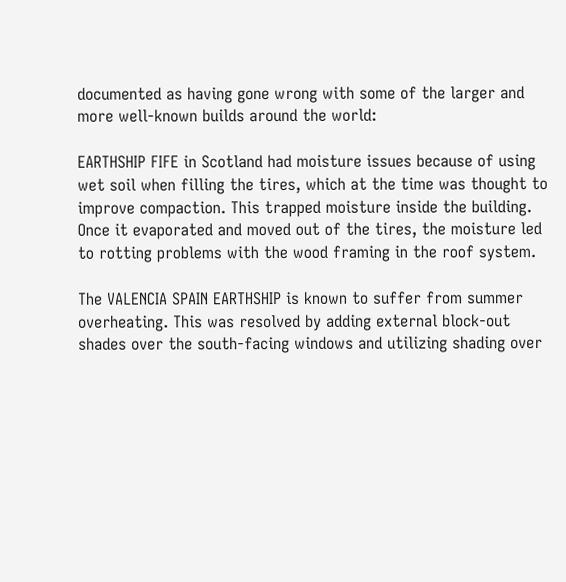documented as having gone wrong with some of the larger and more well-known builds around the world:

EARTHSHIP FIFE in Scotland had moisture issues because of using wet soil when filling the tires, which at the time was thought to improve compaction. This trapped moisture inside the building. Once it evaporated and moved out of the tires, the moisture led to rotting problems with the wood framing in the roof system.

The VALENCIA SPAIN EARTHSHIP is known to suffer from summer overheating. This was resolved by adding external block-out shades over the south-facing windows and utilizing shading over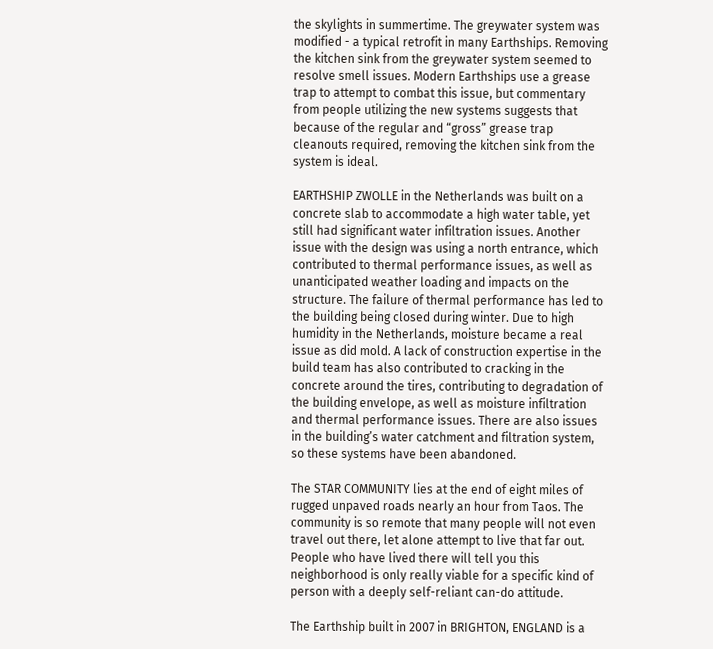the skylights in summertime. The greywater system was modified - a typical retrofit in many Earthships. Removing the kitchen sink from the greywater system seemed to resolve smell issues. Modern Earthships use a grease trap to attempt to combat this issue, but commentary from people utilizing the new systems suggests that because of the regular and “gross” grease trap cleanouts required, removing the kitchen sink from the system is ideal.

EARTHSHIP ZWOLLE in the Netherlands was built on a concrete slab to accommodate a high water table, yet still had significant water infiltration issues. Another issue with the design was using a north entrance, which contributed to thermal performance issues, as well as unanticipated weather loading and impacts on the structure. The failure of thermal performance has led to the building being closed during winter. Due to high humidity in the Netherlands, moisture became a real issue as did mold. A lack of construction expertise in the build team has also contributed to cracking in the concrete around the tires, contributing to degradation of the building envelope, as well as moisture infiltration and thermal performance issues. There are also issues in the building’s water catchment and filtration system, so these systems have been abandoned.

The STAR COMMUNITY lies at the end of eight miles of rugged unpaved roads nearly an hour from Taos. The community is so remote that many people will not even travel out there, let alone attempt to live that far out. People who have lived there will tell you this neighborhood is only really viable for a specific kind of person with a deeply self-reliant can-do attitude.

The Earthship built in 2007 in BRIGHTON, ENGLAND is a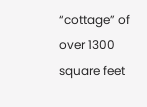“cottage” of over 1300 square feet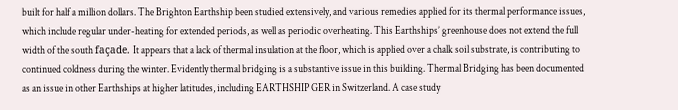built for half a million dollars. The Brighton Earthship been studied extensively, and various remedies applied for its thermal performance issues, which include regular under-heating for extended periods, as well as periodic overheating. This Earthships’ greenhouse does not extend the full width of the south façade. It appears that a lack of thermal insulation at the floor, which is applied over a chalk soil substrate, is contributing to continued coldness during the winter. Evidently thermal bridging is a substantive issue in this building. Thermal Bridging has been documented as an issue in other Earthships at higher latitudes, including EARTHSHIP GER in Switzerland. A case study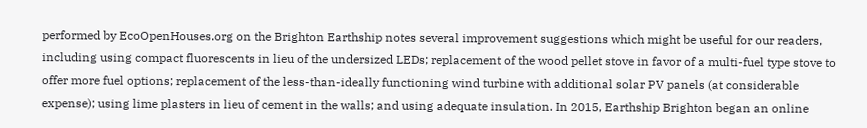performed by EcoOpenHouses.org on the Brighton Earthship notes several improvement suggestions which might be useful for our readers, including using compact fluorescents in lieu of the undersized LEDs; replacement of the wood pellet stove in favor of a multi-fuel type stove to offer more fuel options; replacement of the less-than-ideally functioning wind turbine with additional solar PV panels (at considerable expense); using lime plasters in lieu of cement in the walls; and using adequate insulation. In 2015, Earthship Brighton began an online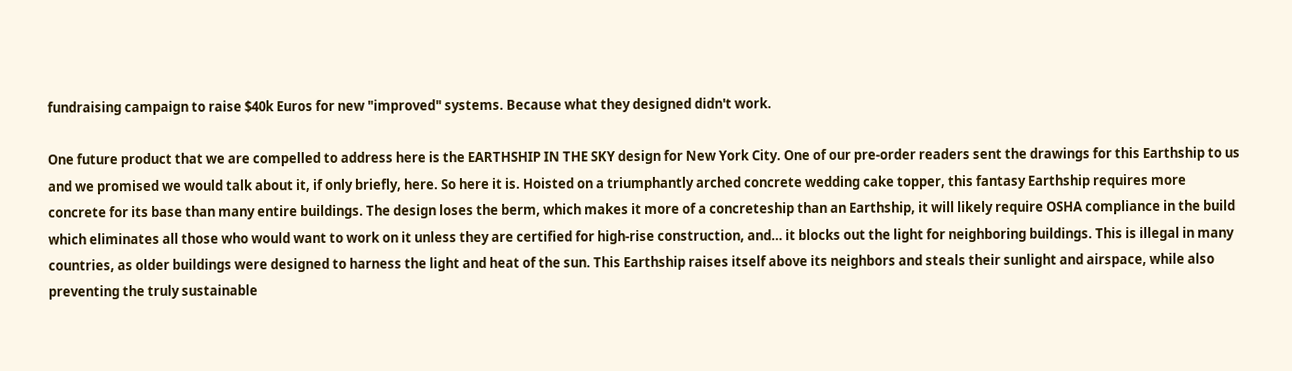fundraising campaign to raise $40k Euros for new "improved" systems. Because what they designed didn't work.

One future product that we are compelled to address here is the EARTHSHIP IN THE SKY design for New York City. One of our pre-order readers sent the drawings for this Earthship to us and we promised we would talk about it, if only briefly, here. So here it is. Hoisted on a triumphantly arched concrete wedding cake topper, this fantasy Earthship requires more concrete for its base than many entire buildings. The design loses the berm, which makes it more of a concreteship than an Earthship, it will likely require OSHA compliance in the build which eliminates all those who would want to work on it unless they are certified for high-rise construction, and… it blocks out the light for neighboring buildings. This is illegal in many countries, as older buildings were designed to harness the light and heat of the sun. This Earthship raises itself above its neighbors and steals their sunlight and airspace, while also preventing the truly sustainable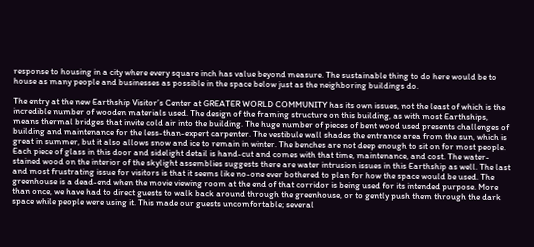response to housing in a city where every square inch has value beyond measure. The sustainable thing to do here would be to house as many people and businesses as possible in the space below just as the neighboring buildings do.

The entry at the new Earthship Visitor’s Center at GREATER WORLD COMMUNITY has its own issues, not the least of which is the incredible number of wooden materials used. The design of the framing structure on this building, as with most Earthships, means thermal bridges that invite cold air into the building. The huge number of pieces of bent wood used presents challenges of building and maintenance for the less-than-expert carpenter. The vestibule wall shades the entrance area from the sun, which is great in summer, but it also allows snow and ice to remain in winter. The benches are not deep enough to sit on for most people. Each piece of glass in this door and sidelight detail is hand-cut and comes with that time, maintenance, and cost. The water-stained wood on the interior of the skylight assemblies suggests there are water intrusion issues in this Earthship as well. The last and most frustrating issue for visitors is that it seems like no-one ever bothered to plan for how the space would be used. The greenhouse is a dead-end when the movie viewing room at the end of that corridor is being used for its intended purpose. More than once, we have had to direct guests to walk back around through the greenhouse, or to gently push them through the dark space while people were using it. This made our guests uncomfortable; several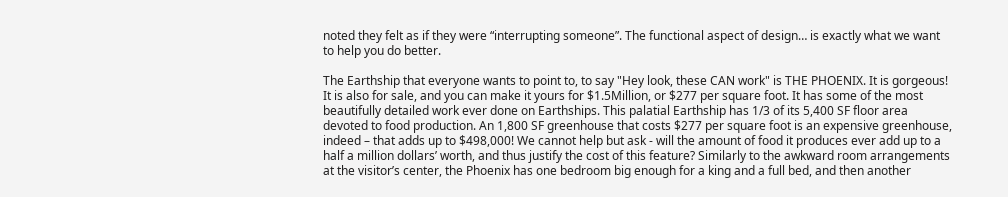noted they felt as if they were “interrupting someone”. The functional aspect of design… is exactly what we want to help you do better.

The Earthship that everyone wants to point to, to say "Hey look, these CAN work" is THE PHOENIX. It is gorgeous! It is also for sale, and you can make it yours for $1.5Million, or $277 per square foot. It has some of the most beautifully detailed work ever done on Earthships. This palatial Earthship has 1/3 of its 5,400 SF floor area devoted to food production. An 1,800 SF greenhouse that costs $277 per square foot is an expensive greenhouse, indeed – that adds up to $498,000! We cannot help but ask - will the amount of food it produces ever add up to a half a million dollars’ worth, and thus justify the cost of this feature? Similarly to the awkward room arrangements at the visitor’s center, the Phoenix has one bedroom big enough for a king and a full bed, and then another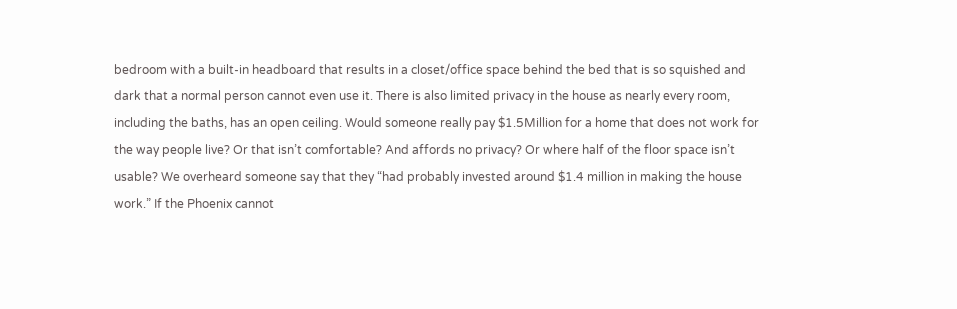bedroom with a built-in headboard that results in a closet/office space behind the bed that is so squished and dark that a normal person cannot even use it. There is also limited privacy in the house as nearly every room, including the baths, has an open ceiling. Would someone really pay $1.5Million for a home that does not work for the way people live? Or that isn’t comfortable? And affords no privacy? Or where half of the floor space isn’t usable? We overheard someone say that they “had probably invested around $1.4 million in making the house work.” If the Phoenix cannot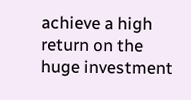achieve a high return on the huge investment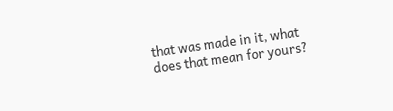that was made in it, what does that mean for yours?